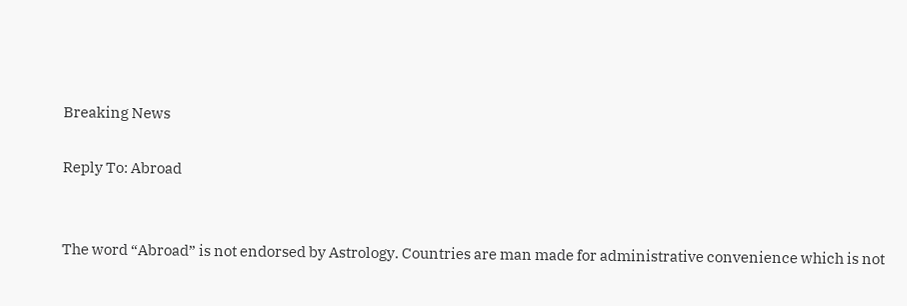Breaking News

Reply To: Abroad


The word “Abroad” is not endorsed by Astrology. Countries are man made for administrative convenience which is not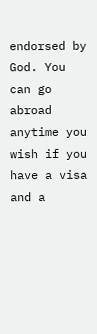endorsed by God. You can go abroad anytime you wish if you have a visa and a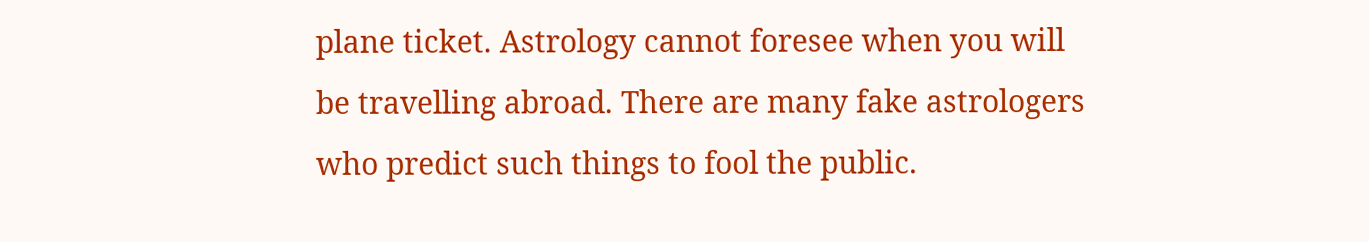plane ticket. Astrology cannot foresee when you will be travelling abroad. There are many fake astrologers who predict such things to fool the public.